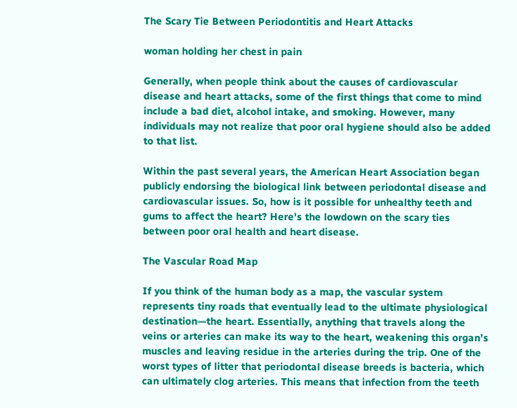The Scary Tie Between Periodontitis and Heart Attacks

woman holding her chest in pain

Generally, when people think about the causes of cardiovascular disease and heart attacks, some of the first things that come to mind include a bad diet, alcohol intake, and smoking. However, many individuals may not realize that poor oral hygiene should also be added to that list.

Within the past several years, the American Heart Association began publicly endorsing the biological link between periodontal disease and cardiovascular issues. So, how is it possible for unhealthy teeth and gums to affect the heart? Here’s the lowdown on the scary ties between poor oral health and heart disease.

The Vascular Road Map

If you think of the human body as a map, the vascular system represents tiny roads that eventually lead to the ultimate physiological destination—the heart. Essentially, anything that travels along the veins or arteries can make its way to the heart, weakening this organ’s muscles and leaving residue in the arteries during the trip. One of the worst types of litter that periodontal disease breeds is bacteria, which can ultimately clog arteries. This means that infection from the teeth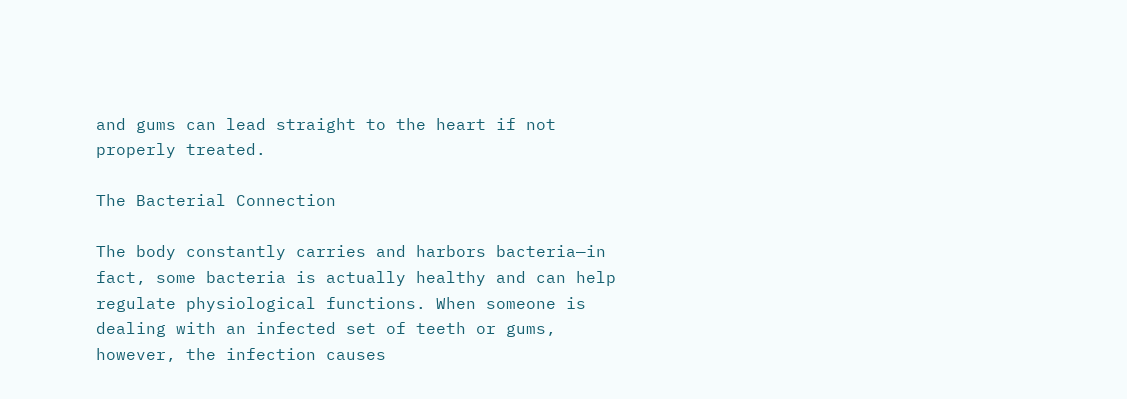and gums can lead straight to the heart if not properly treated.

The Bacterial Connection

The body constantly carries and harbors bacteria—in fact, some bacteria is actually healthy and can help regulate physiological functions. When someone is dealing with an infected set of teeth or gums, however, the infection causes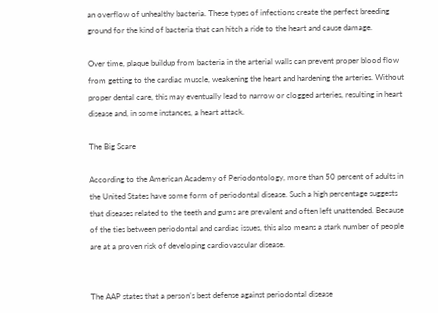an overflow of unhealthy bacteria. These types of infections create the perfect breeding ground for the kind of bacteria that can hitch a ride to the heart and cause damage.

Over time, plaque buildup from bacteria in the arterial walls can prevent proper blood flow from getting to the cardiac muscle, weakening the heart and hardening the arteries. Without proper dental care, this may eventually lead to narrow or clogged arteries, resulting in heart disease and, in some instances, a heart attack.

The Big Scare

According to the American Academy of Periodontology, more than 50 percent of adults in the United States have some form of periodontal disease. Such a high percentage suggests that diseases related to the teeth and gums are prevalent and often left unattended. Because of the ties between periodontal and cardiac issues, this also means a stark number of people are at a proven risk of developing cardiovascular disease.


The AAP states that a person’s best defense against periodontal disease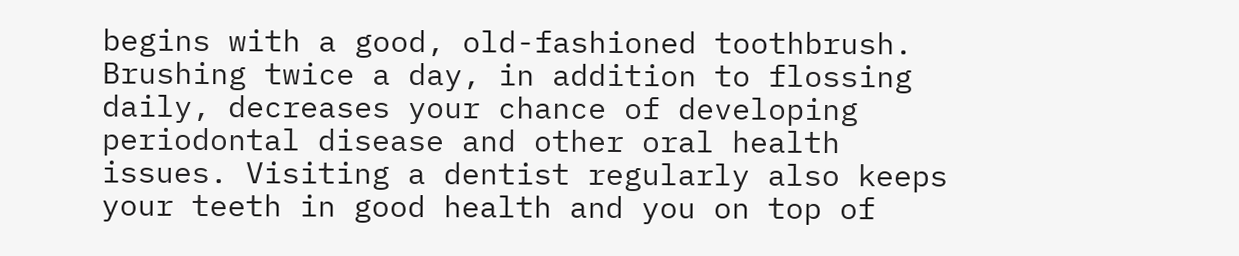begins with a good, old-fashioned toothbrush. Brushing twice a day, in addition to flossing daily, decreases your chance of developing periodontal disease and other oral health issues. Visiting a dentist regularly also keeps your teeth in good health and you on top of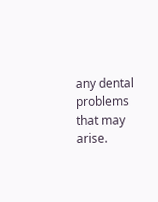any dental problems that may arise.